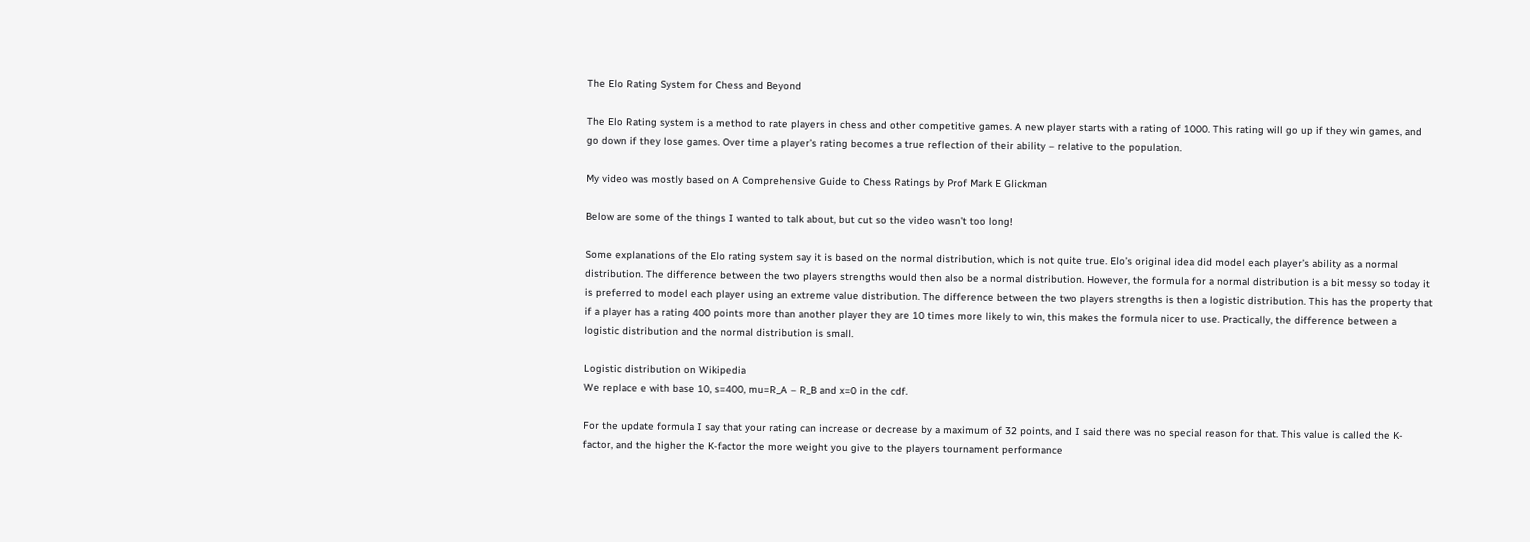The Elo Rating System for Chess and Beyond

The Elo Rating system is a method to rate players in chess and other competitive games. A new player starts with a rating of 1000. This rating will go up if they win games, and go down if they lose games. Over time a player’s rating becomes a true reflection of their ability – relative to the population.

My video was mostly based on A Comprehensive Guide to Chess Ratings by Prof Mark E Glickman

Below are some of the things I wanted to talk about, but cut so the video wasn’t too long!

Some explanations of the Elo rating system say it is based on the normal distribution, which is not quite true. Elo’s original idea did model each player’s ability as a normal distribution. The difference between the two players strengths would then also be a normal distribution. However, the formula for a normal distribution is a bit messy so today it is preferred to model each player using an extreme value distribution. The difference between the two players strengths is then a logistic distribution. This has the property that if a player has a rating 400 points more than another player they are 10 times more likely to win, this makes the formula nicer to use. Practically, the difference between a logistic distribution and the normal distribution is small.

Logistic distribution on Wikipedia
We replace e with base 10, s=400, mu=R_A – R_B and x=0 in the cdf.

For the update formula I say that your rating can increase or decrease by a maximum of 32 points, and I said there was no special reason for that. This value is called the K-factor, and the higher the K-factor the more weight you give to the players tournament performance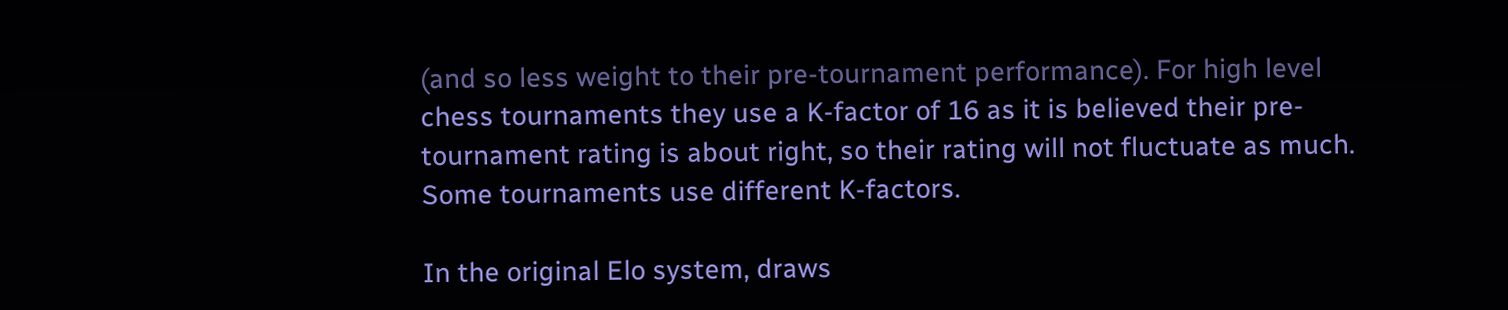(and so less weight to their pre-tournament performance). For high level chess tournaments they use a K-factor of 16 as it is believed their pre-tournament rating is about right, so their rating will not fluctuate as much. Some tournaments use different K-factors.

In the original Elo system, draws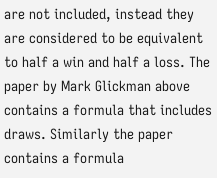are not included, instead they are considered to be equivalent to half a win and half a loss. The paper by Mark Glickman above contains a formula that includes draws. Similarly the paper contains a formula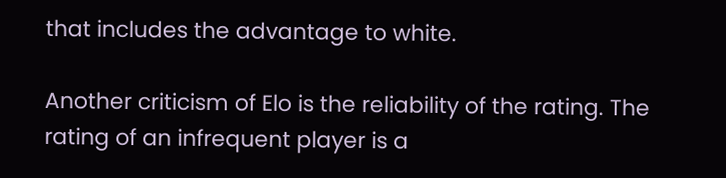that includes the advantage to white.

Another criticism of Elo is the reliability of the rating. The rating of an infrequent player is a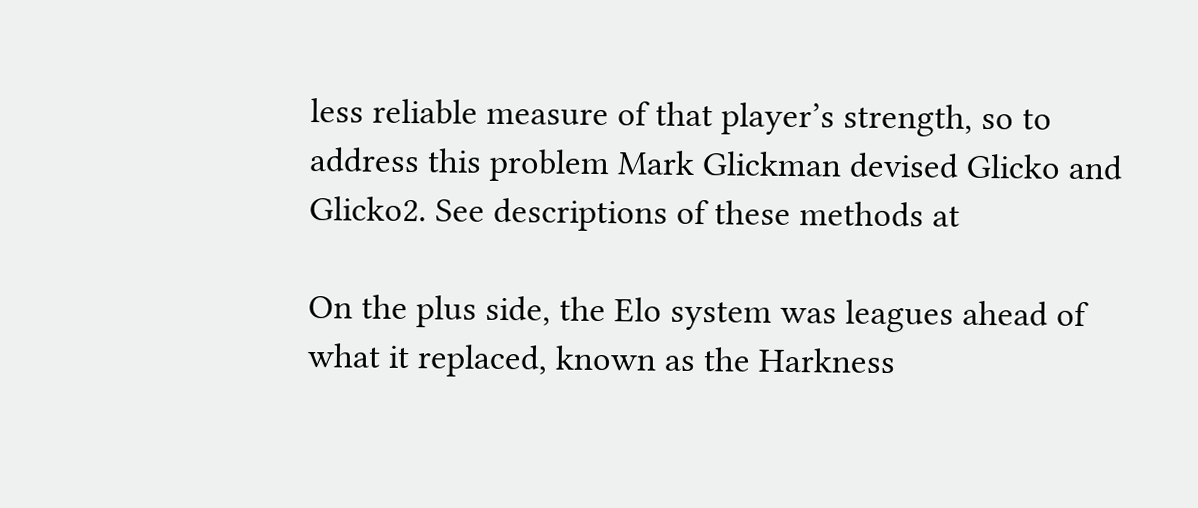less reliable measure of that player’s strength, so to address this problem Mark Glickman devised Glicko and Glicko2. See descriptions of these methods at

On the plus side, the Elo system was leagues ahead of what it replaced, known as the Harkness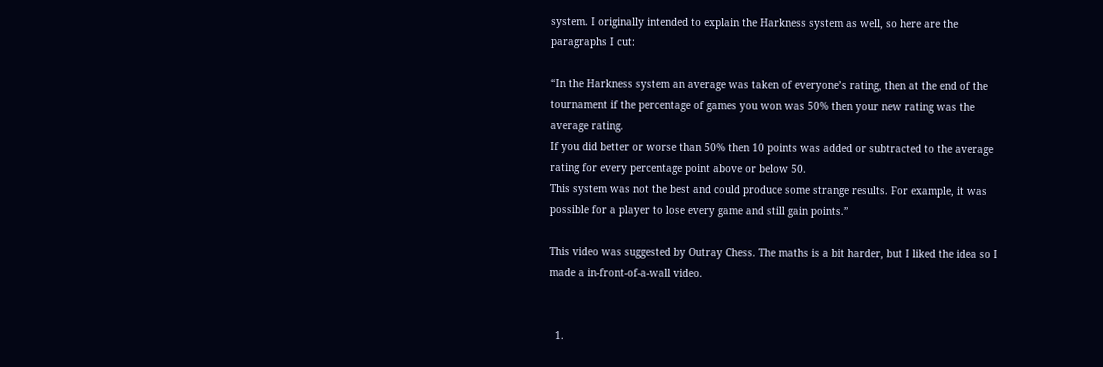system. I originally intended to explain the Harkness system as well, so here are the paragraphs I cut:

“In the Harkness system an average was taken of everyone’s rating, then at the end of the tournament if the percentage of games you won was 50% then your new rating was the average rating.
If you did better or worse than 50% then 10 points was added or subtracted to the average rating for every percentage point above or below 50.
This system was not the best and could produce some strange results. For example, it was possible for a player to lose every game and still gain points.”

This video was suggested by Outray Chess. The maths is a bit harder, but I liked the idea so I made a in-front-of-a-wall video.


  1.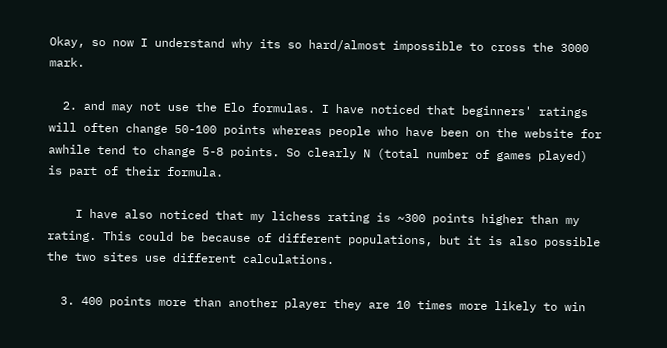Okay, so now I understand why its so hard/almost impossible to cross the 3000 mark.

  2. and may not use the Elo formulas. I have noticed that beginners' ratings will often change 50-100 points whereas people who have been on the website for awhile tend to change 5-8 points. So clearly N (total number of games played) is part of their formula.

    I have also noticed that my lichess rating is ~300 points higher than my rating. This could be because of different populations, but it is also possible the two sites use different calculations.

  3. 400 points more than another player they are 10 times more likely to win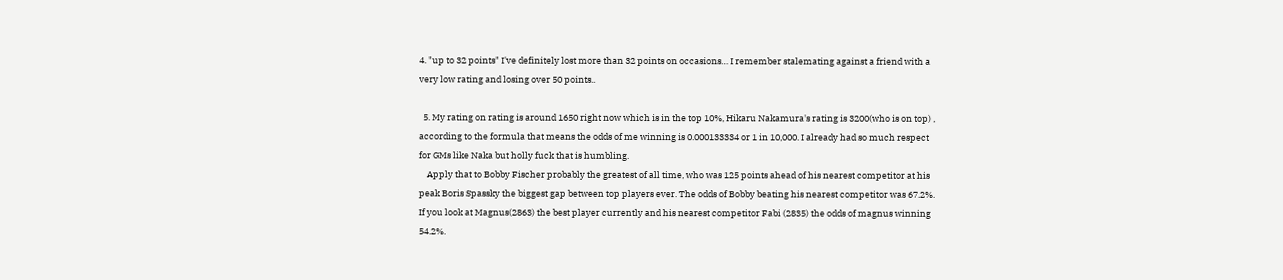4. "up to 32 points" I've definitely lost more than 32 points on occasions… I remember stalemating against a friend with a very low rating and losing over 50 points..

  5. My rating on rating is around 1650 right now which is in the top 10%, Hikaru Nakamura's rating is 3200(who is on top) , according to the formula that means the odds of me winning is 0.000133334 or 1 in 10,000. I already had so much respect for GMs like Naka but holly fuck that is humbling.
    Apply that to Bobby Fischer probably the greatest of all time, who was 125 points ahead of his nearest competitor at his peak Boris Spassky the biggest gap between top players ever. The odds of Bobby beating his nearest competitor was 67.2%. If you look at Magnus(2863) the best player currently and his nearest competitor Fabi (2835) the odds of magnus winning 54.2%.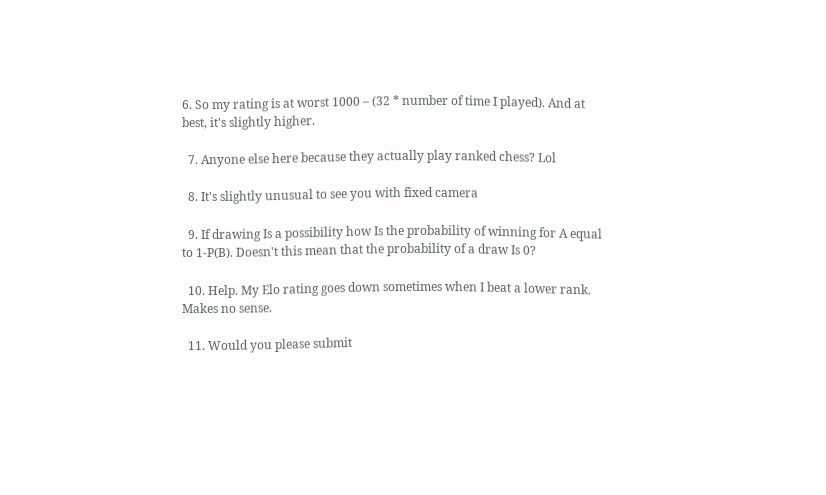6. So my rating is at worst 1000 – (32 * number of time I played). And at best, it's slightly higher.

  7. Anyone else here because they actually play ranked chess? Lol

  8. It's slightly unusual to see you with fixed camera

  9. If drawing Is a possibility how Is the probability of winning for A equal to 1-P(B). Doesn't this mean that the probability of a draw Is 0?

  10. Help. My Elo rating goes down sometimes when I beat a lower rank. Makes no sense.

  11. Would you please submit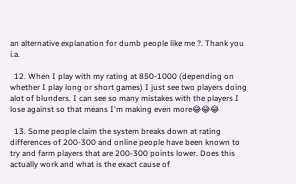an alternative explanation for dumb people like me ?. Thank you i.a.

  12. When I play with my rating at 850-1000 (depending on whether I play long or short games) I just see two players doing alot of blunders. I can see so many mistakes with the players I lose against so that means I'm making even more😂😂😂

  13. Some people claim the system breaks down at rating differences of 200-300 and online people have been known to try and farm players that are 200-300 points lower. Does this actually work and what is the exact cause of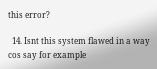this error?

  14. Isnt this system flawed in a way cos say for example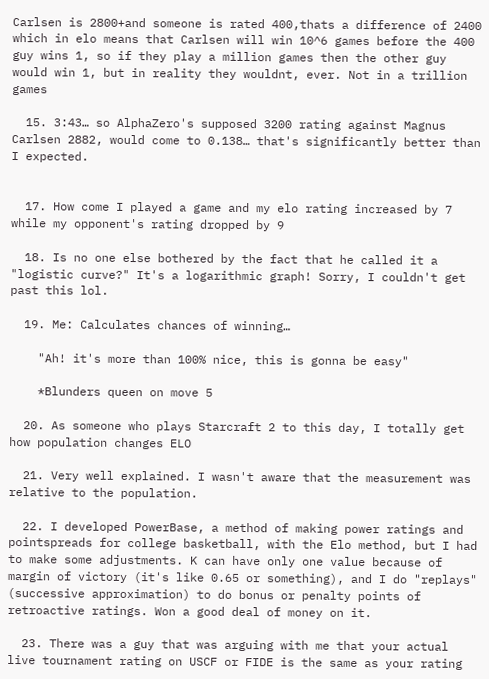Carlsen is 2800+and someone is rated 400,thats a difference of 2400 which in elo means that Carlsen will win 10^6 games before the 400 guy wins 1, so if they play a million games then the other guy would win 1, but in reality they wouldnt, ever. Not in a trillion games

  15. 3:43… so AlphaZero's supposed 3200 rating against Magnus Carlsen 2882, would come to 0.138… that's significantly better than I expected.


  17. How come I played a game and my elo rating increased by 7 while my opponent's rating dropped by 9

  18. Is no one else bothered by the fact that he called it a "logistic curve?" It's a logarithmic graph! Sorry, I couldn't get past this lol.

  19. Me: Calculates chances of winning…

    "Ah! it's more than 100% nice, this is gonna be easy"

    *Blunders queen on move 5

  20. As someone who plays Starcraft 2 to this day, I totally get how population changes ELO

  21. Very well explained. I wasn't aware that the measurement was relative to the population.

  22. I developed PowerBase, a method of making power ratings and pointspreads for college basketball, with the Elo method, but I had to make some adjustments. K can have only one value because of margin of victory (it's like 0.65 or something), and I do "replays" (successive approximation) to do bonus or penalty points of retroactive ratings. Won a good deal of money on it.

  23. There was a guy that was arguing with me that your actual live tournament rating on USCF or FIDE is the same as your rating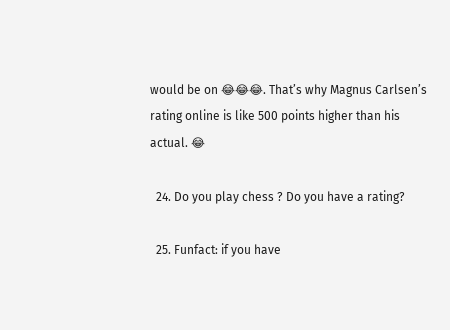would be on 😂😂😂. That’s why Magnus Carlsen’s rating online is like 500 points higher than his actual. 😂

  24. Do you play chess ? Do you have a rating?

  25. Funfact: if you have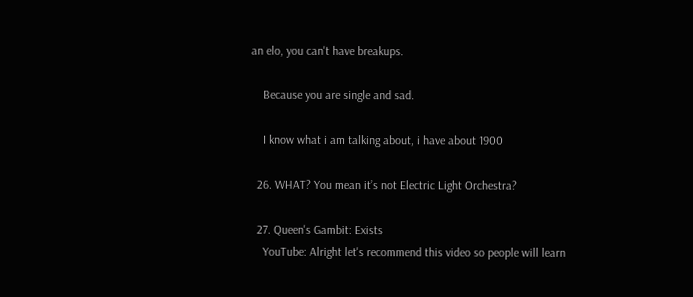an elo, you can't have breakups.

    Because you are single and sad.

    I know what i am talking about, i have about 1900

  26. WHAT? You mean it’s not Electric Light Orchestra?

  27. Queen's Gambit: Exists
    YouTube: Alright let's recommend this video so people will learn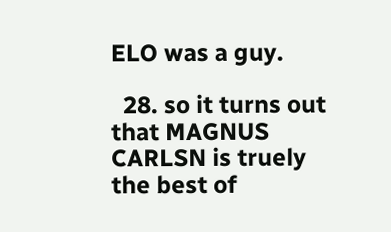ELO was a guy.

  28. so it turns out that MAGNUS CARLSN is truely the best of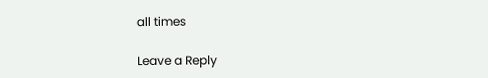all times

Leave a Reply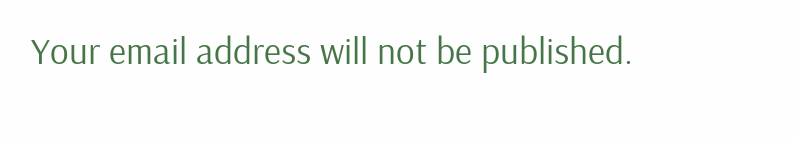Your email address will not be published.